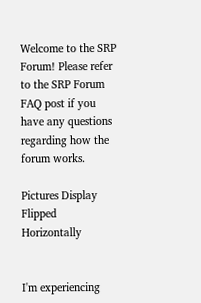Welcome to the SRP Forum! Please refer to the SRP Forum FAQ post if you have any questions regarding how the forum works.

Pictures Display Flipped Horizontally


I'm experiencing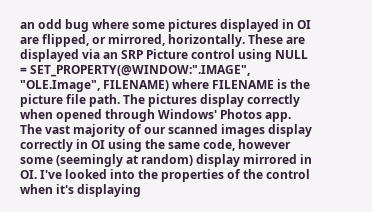an odd bug where some pictures displayed in OI are flipped, or mirrored, horizontally. These are displayed via an SRP Picture control using NULL = SET_PROPERTY(@WINDOW:".IMAGE", "OLE.Image", FILENAME) where FILENAME is the picture file path. The pictures display correctly when opened through Windows' Photos app. The vast majority of our scanned images display correctly in OI using the same code, however some (seemingly at random) display mirrored in OI. I've looked into the properties of the control when it's displaying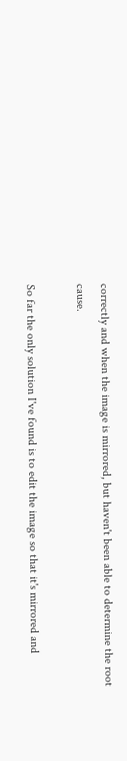correctly and when the image is mirrored, but haven't been able to determine the root cause.

So far the only solution I've found is to edit the image so that it's mirrored and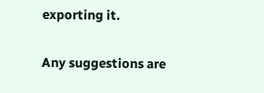exporting it.

Any suggestions are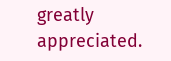greatly appreciated.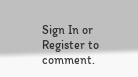Sign In or Register to comment.